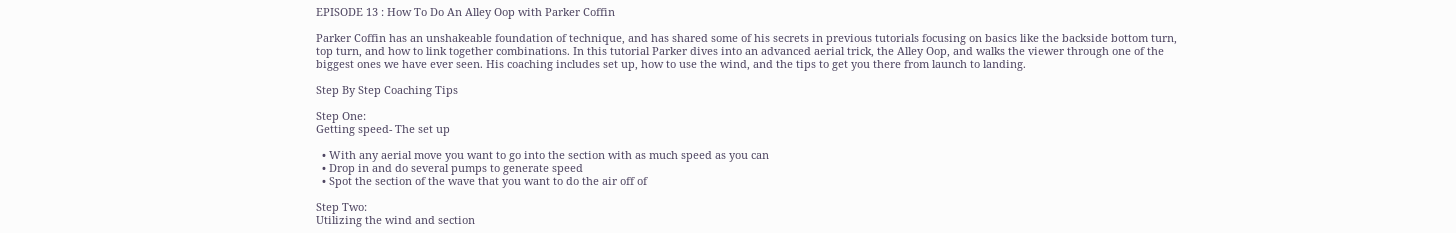EPISODE 13 : How To Do An Alley Oop with Parker Coffin

Parker Coffin has an unshakeable foundation of technique, and has shared some of his secrets in previous tutorials focusing on basics like the backside bottom turn, top turn, and how to link together combinations. In this tutorial Parker dives into an advanced aerial trick, the Alley Oop, and walks the viewer through one of the biggest ones we have ever seen. His coaching includes set up, how to use the wind, and the tips to get you there from launch to landing.

Step By Step Coaching Tips

Step One:
Getting speed- The set up

  • With any aerial move you want to go into the section with as much speed as you can
  • Drop in and do several pumps to generate speed
  • Spot the section of the wave that you want to do the air off of

Step Two:
Utilizing the wind and section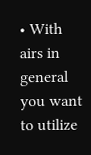• With airs in general you want to utilize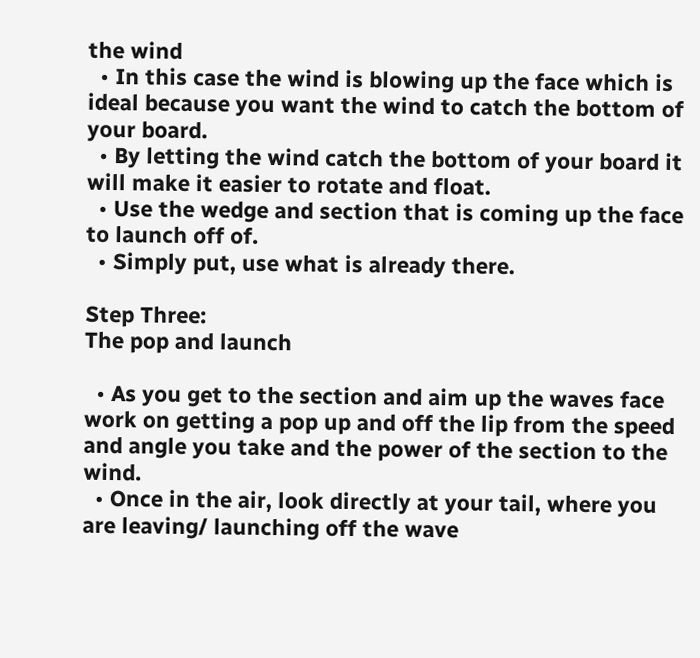the wind
  • In this case the wind is blowing up the face which is ideal because you want the wind to catch the bottom of your board.
  • By letting the wind catch the bottom of your board it will make it easier to rotate and float.
  • Use the wedge and section that is coming up the face to launch off of.
  • Simply put, use what is already there.

Step Three:
The pop and launch

  • As you get to the section and aim up the waves face work on getting a pop up and off the lip from the speed and angle you take and the power of the section to the wind.
  • Once in the air, look directly at your tail, where you are leaving/ launching off the wave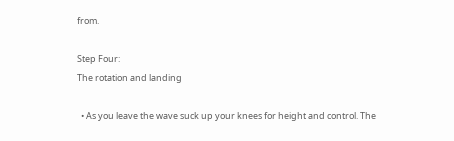from.

Step Four:
The rotation and landing

  • As you leave the wave suck up your knees for height and control. The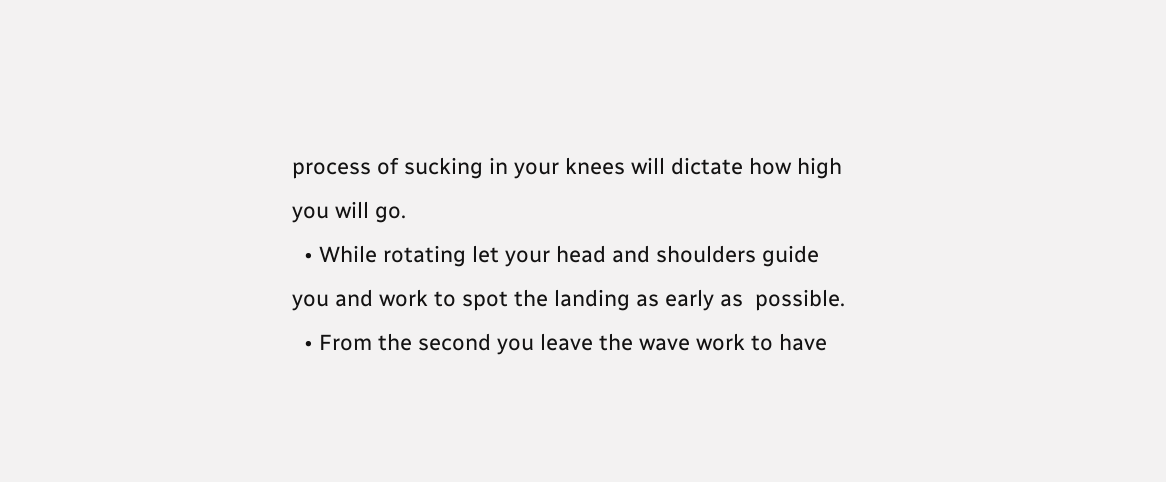process of sucking in your knees will dictate how high you will go.
  • While rotating let your head and shoulders guide you and work to spot the landing as early as  possible.
  • From the second you leave the wave work to have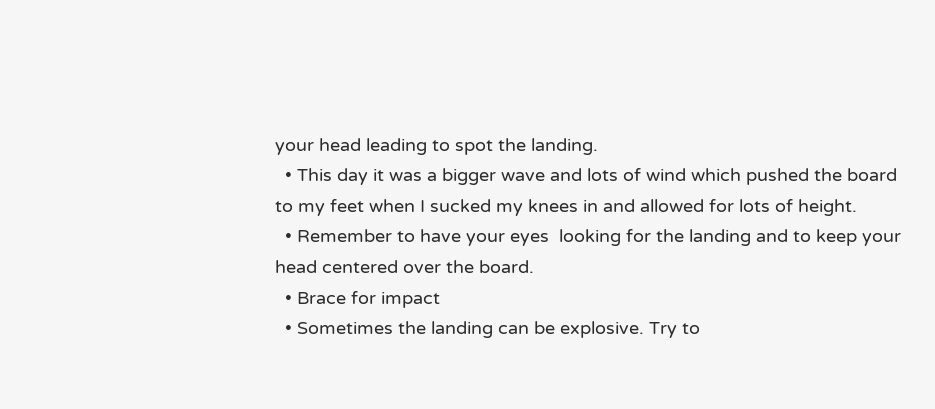your head leading to spot the landing.
  • This day it was a bigger wave and lots of wind which pushed the board to my feet when I sucked my knees in and allowed for lots of height.
  • Remember to have your eyes  looking for the landing and to keep your head centered over the board.
  • Brace for impact
  • Sometimes the landing can be explosive. Try to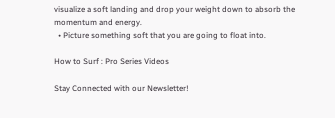visualize a soft landing and drop your weight down to absorb the momentum and energy.
  • Picture something soft that you are going to float into.

How to Surf : Pro Series Videos

Stay Connected with our Newsletter!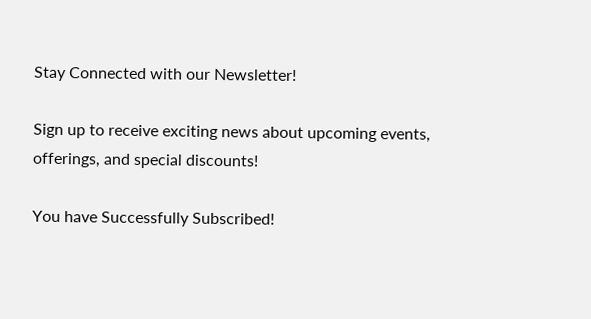Stay Connected with our Newsletter!

Sign up to receive exciting news about upcoming events, offerings, and special discounts!

You have Successfully Subscribed!